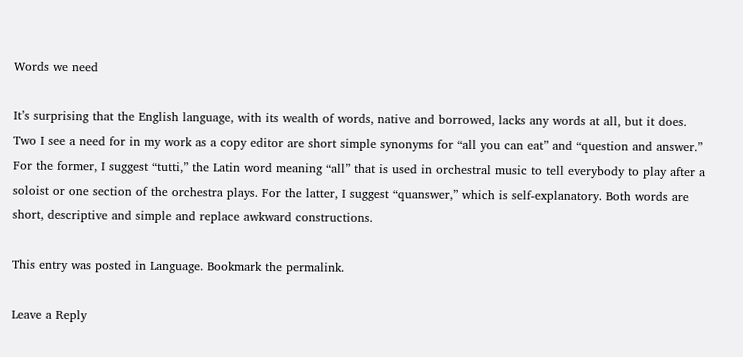Words we need

It’s surprising that the English language, with its wealth of words, native and borrowed, lacks any words at all, but it does. Two I see a need for in my work as a copy editor are short simple synonyms for “all you can eat” and “question and answer.” For the former, I suggest “tutti,” the Latin word meaning “all” that is used in orchestral music to tell everybody to play after a soloist or one section of the orchestra plays. For the latter, I suggest “quanswer,” which is self-explanatory. Both words are short, descriptive and simple and replace awkward constructions.

This entry was posted in Language. Bookmark the permalink.

Leave a Reply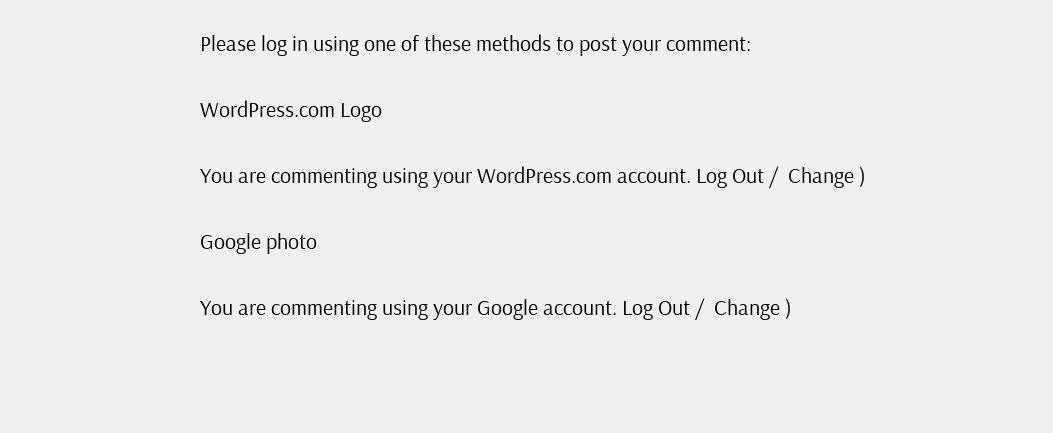Please log in using one of these methods to post your comment:

WordPress.com Logo

You are commenting using your WordPress.com account. Log Out /  Change )

Google photo

You are commenting using your Google account. Log Out /  Change )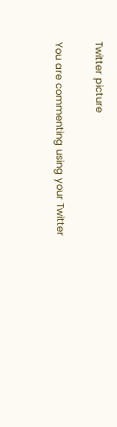Twitter picture

You are commenting using your Twitter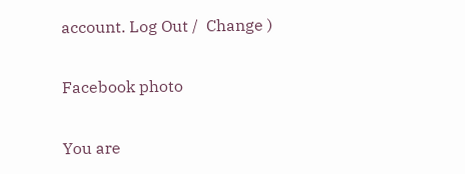account. Log Out /  Change )

Facebook photo

You are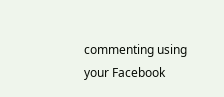commenting using your Facebook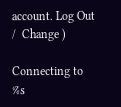account. Log Out /  Change )

Connecting to %s